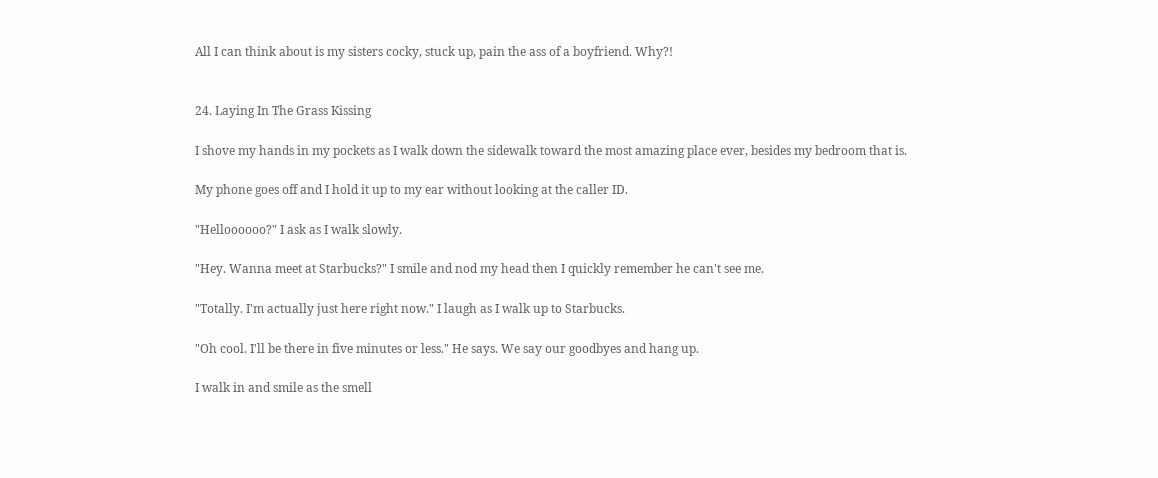All I can think about is my sisters cocky, stuck up, pain the ass of a boyfriend. Why?!


24. Laying In The Grass Kissing

I shove my hands in my pockets as I walk down the sidewalk toward the most amazing place ever, besides my bedroom that is.

My phone goes off and I hold it up to my ear without looking at the caller ID.

"Helloooooo?" I ask as I walk slowly.

"Hey. Wanna meet at Starbucks?" I smile and nod my head then I quickly remember he can't see me.

"Totally. I'm actually just here right now." I laugh as I walk up to Starbucks.

"Oh cool. I'll be there in five minutes or less." He says. We say our goodbyes and hang up.

I walk in and smile as the smell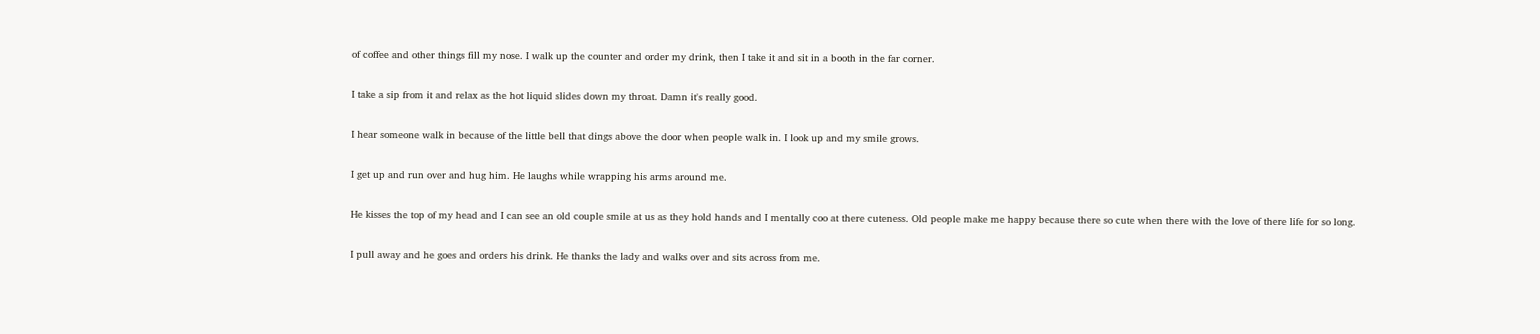of coffee and other things fill my nose. I walk up the counter and order my drink, then I take it and sit in a booth in the far corner.

I take a sip from it and relax as the hot liquid slides down my throat. Damn it's really good.

I hear someone walk in because of the little bell that dings above the door when people walk in. I look up and my smile grows.

I get up and run over and hug him. He laughs while wrapping his arms around me.

He kisses the top of my head and I can see an old couple smile at us as they hold hands and I mentally coo at there cuteness. Old people make me happy because there so cute when there with the love of there life for so long.

I pull away and he goes and orders his drink. He thanks the lady and walks over and sits across from me.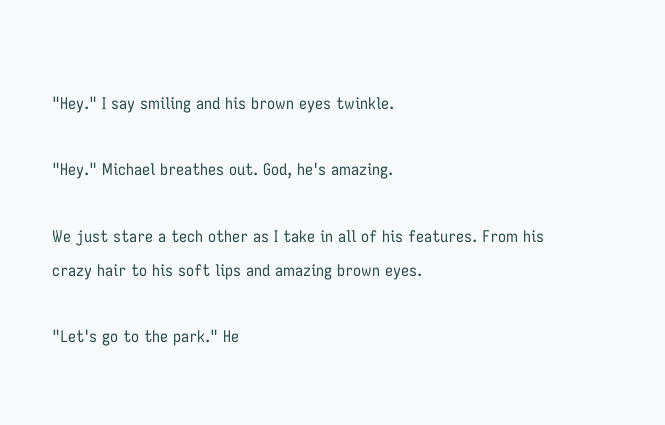"Hey." I say smiling and his brown eyes twinkle.

"Hey." Michael breathes out. God, he's amazing.

We just stare a tech other as I take in all of his features. From his crazy hair to his soft lips and amazing brown eyes.

"Let's go to the park." He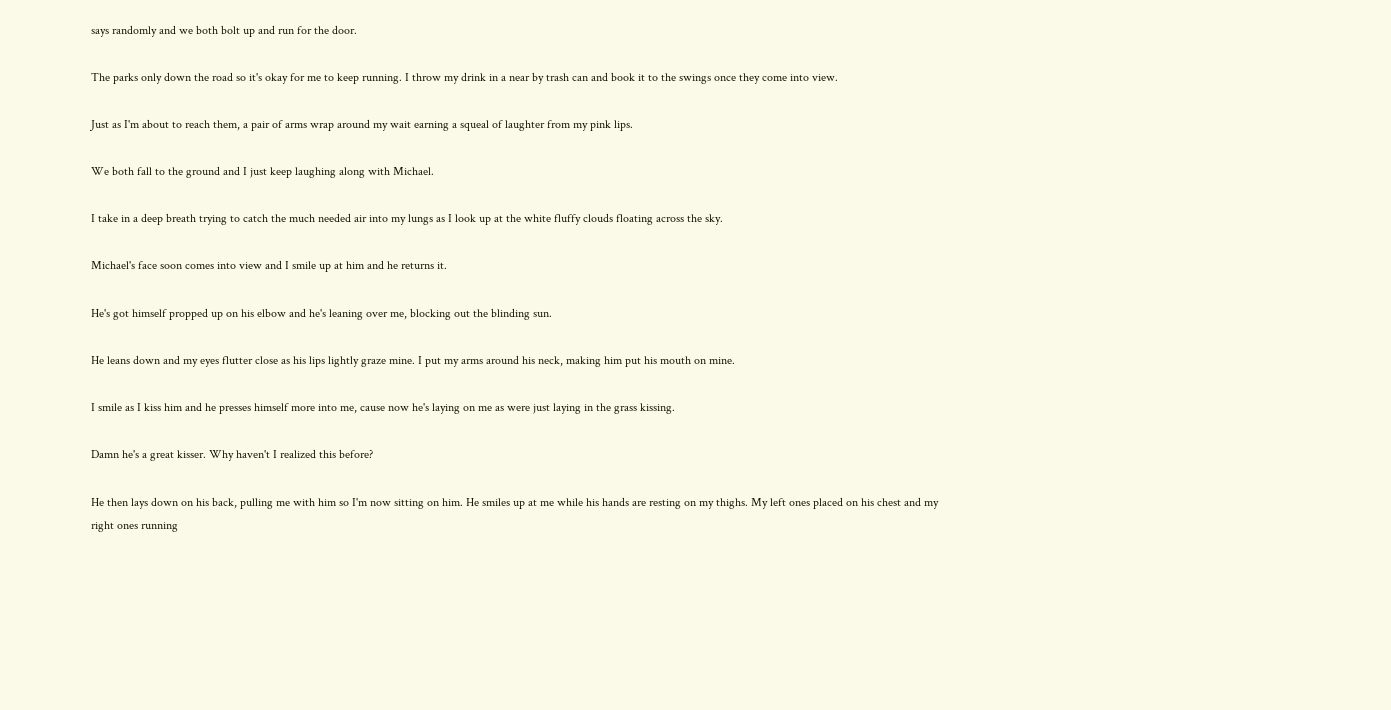says randomly and we both bolt up and run for the door.

The parks only down the road so it's okay for me to keep running. I throw my drink in a near by trash can and book it to the swings once they come into view.

Just as I'm about to reach them, a pair of arms wrap around my wait earning a squeal of laughter from my pink lips.

We both fall to the ground and I just keep laughing along with Michael.

I take in a deep breath trying to catch the much needed air into my lungs as I look up at the white fluffy clouds floating across the sky.

Michael's face soon comes into view and I smile up at him and he returns it.

He's got himself propped up on his elbow and he's leaning over me, blocking out the blinding sun.

He leans down and my eyes flutter close as his lips lightly graze mine. I put my arms around his neck, making him put his mouth on mine.

I smile as I kiss him and he presses himself more into me, cause now he's laying on me as were just laying in the grass kissing.

Damn he's a great kisser. Why haven't I realized this before?

He then lays down on his back, pulling me with him so I'm now sitting on him. He smiles up at me while his hands are resting on my thighs. My left ones placed on his chest and my right ones running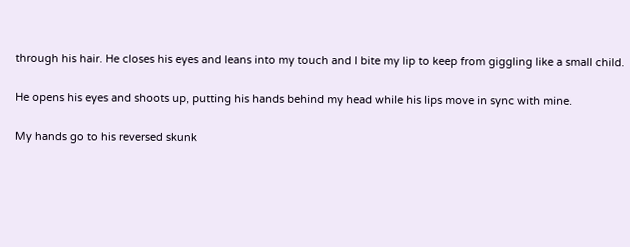through his hair. He closes his eyes and leans into my touch and I bite my lip to keep from giggling like a small child.

He opens his eyes and shoots up, putting his hands behind my head while his lips move in sync with mine.

My hands go to his reversed skunk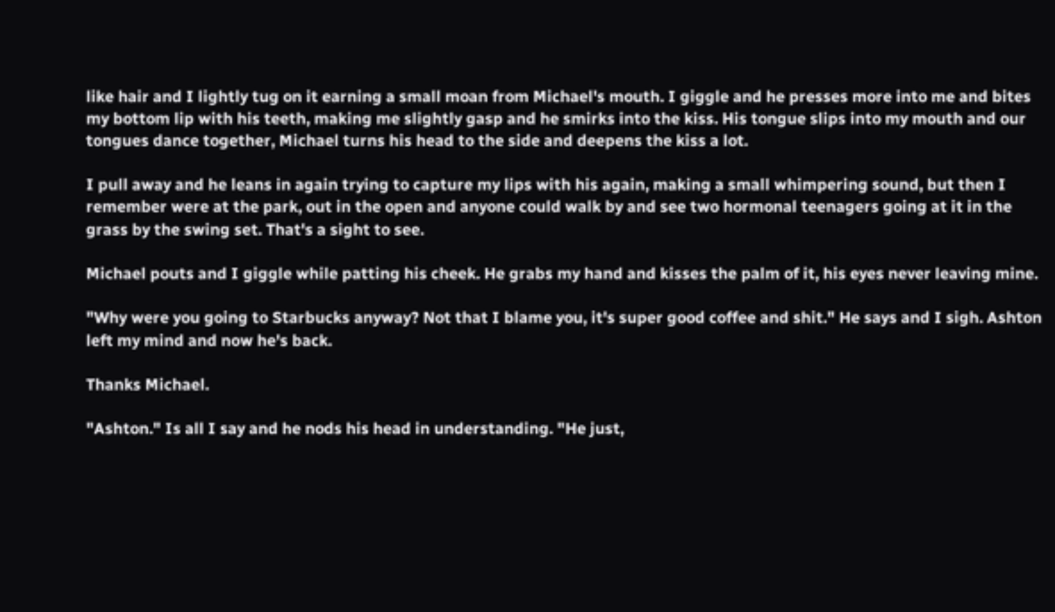like hair and I lightly tug on it earning a small moan from Michael's mouth. I giggle and he presses more into me and bites my bottom lip with his teeth, making me slightly gasp and he smirks into the kiss. His tongue slips into my mouth and our tongues dance together, Michael turns his head to the side and deepens the kiss a lot.

I pull away and he leans in again trying to capture my lips with his again, making a small whimpering sound, but then I remember were at the park, out in the open and anyone could walk by and see two hormonal teenagers going at it in the grass by the swing set. That's a sight to see.

Michael pouts and I giggle while patting his cheek. He grabs my hand and kisses the palm of it, his eyes never leaving mine.

"Why were you going to Starbucks anyway? Not that I blame you, it's super good coffee and shit." He says and I sigh. Ashton left my mind and now he's back.

Thanks Michael.

"Ashton." Is all I say and he nods his head in understanding. "He just,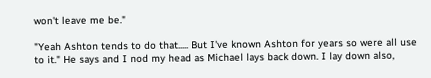won't leave me be."

"Yeah Ashton tends to do that..... But I've known Ashton for years so were all use to it." He says and I nod my head as Michael lays back down. I lay down also,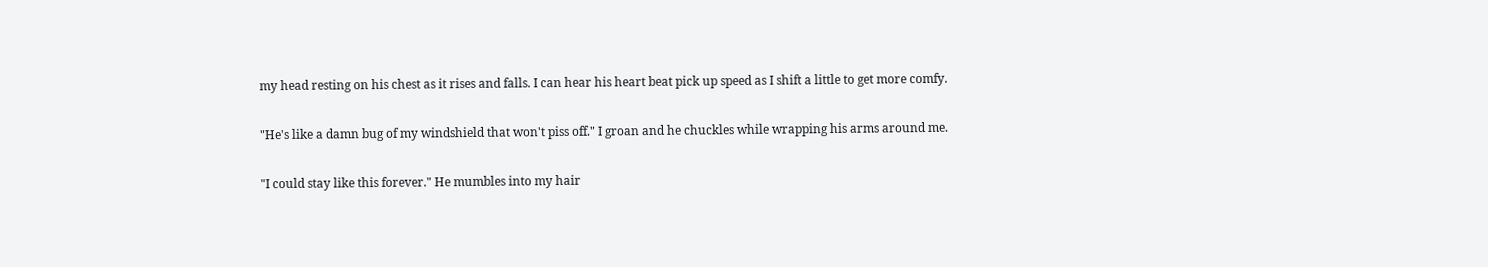my head resting on his chest as it rises and falls. I can hear his heart beat pick up speed as I shift a little to get more comfy.

"He's like a damn bug of my windshield that won't piss off." I groan and he chuckles while wrapping his arms around me.

"I could stay like this forever." He mumbles into my hair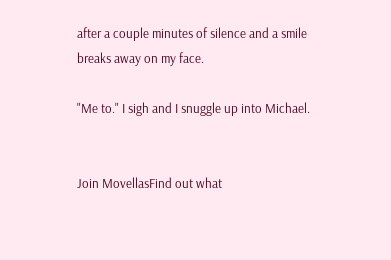after a couple minutes of silence and a smile breaks away on my face.

"Me to." I sigh and I snuggle up into Michael.


Join MovellasFind out what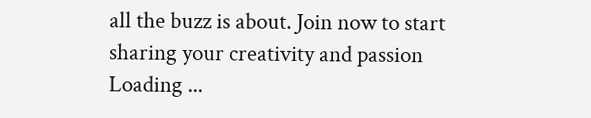all the buzz is about. Join now to start sharing your creativity and passion
Loading ...